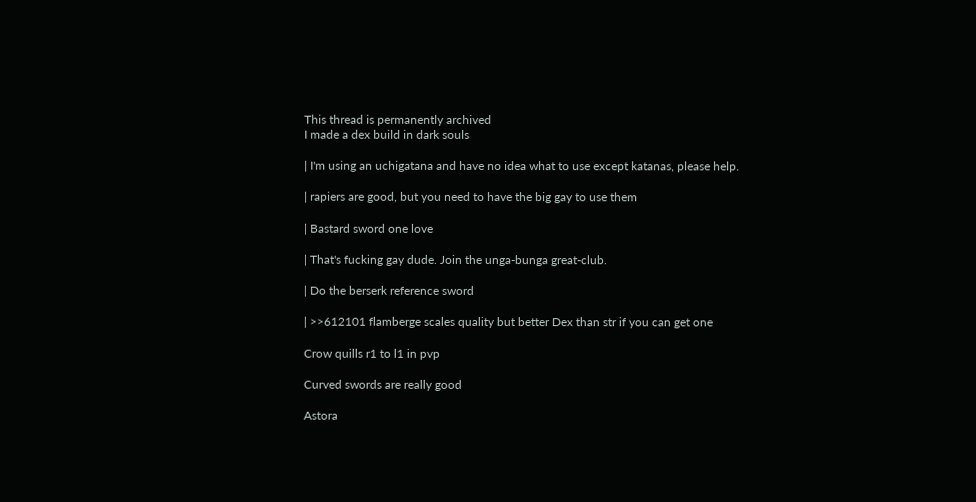This thread is permanently archived
I made a dex build in dark souls

| I'm using an uchigatana and have no idea what to use except katanas, please help.

| rapiers are good, but you need to have the big gay to use them

| Bastard sword one love

| That's fucking gay dude. Join the unga-bunga great-club.

| Do the berserk reference sword

| >>612101 flamberge scales quality but better Dex than str if you can get one

Crow quills r1 to l1 in pvp

Curved swords are really good

Astora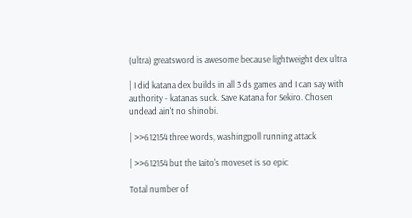(ultra) greatsword is awesome because lightweight dex ultra

| I did katana dex builds in all 3 ds games and I can say with authority - katanas suck. Save Katana for Sekiro. Chosen undead ain't no shinobi.

| >>612154 three words, washingpoll running attack

| >>612154 but the Iaito's moveset is so epic

Total number of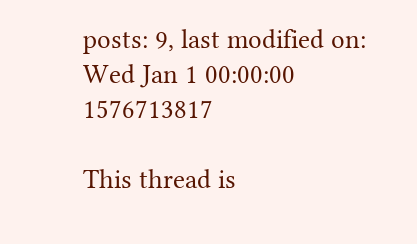posts: 9, last modified on: Wed Jan 1 00:00:00 1576713817

This thread is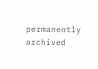permanently archived